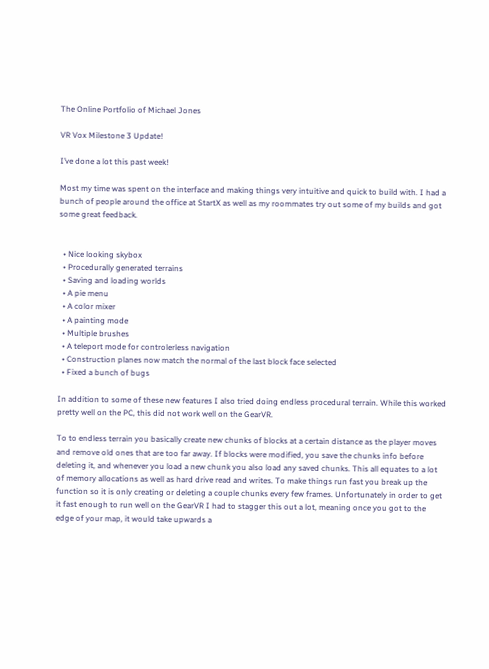The Online Portfolio of Michael Jones

VR Vox Milestone 3 Update!

I’ve done a lot this past week!

Most my time was spent on the interface and making things very intuitive and quick to build with. I had a bunch of people around the office at StartX as well as my roommates try out some of my builds and got some great feedback.


  • Nice looking skybox
  • Procedurally generated terrains
  • Saving and loading worlds
  • A pie menu
  • A color mixer
  • A painting mode
  • Multiple brushes
  • A teleport mode for controlerless navigation
  • Construction planes now match the normal of the last block face selected
  • Fixed a bunch of bugs

In addition to some of these new features I also tried doing endless procedural terrain. While this worked pretty well on the PC, this did not work well on the GearVR.

To to endless terrain you basically create new chunks of blocks at a certain distance as the player moves and remove old ones that are too far away. If blocks were modified, you save the chunks info before deleting it, and whenever you load a new chunk you also load any saved chunks. This all equates to a lot of memory allocations as well as hard drive read and writes. To make things run fast you break up the function so it is only creating or deleting a couple chunks every few frames. Unfortunately in order to get it fast enough to run well on the GearVR I had to stagger this out a lot, meaning once you got to the edge of your map, it would take upwards a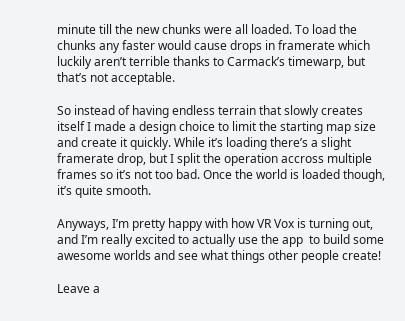minute till the new chunks were all loaded. To load the chunks any faster would cause drops in framerate which luckily aren’t terrible thanks to Carmack’s timewarp, but that’s not acceptable.

So instead of having endless terrain that slowly creates itself I made a design choice to limit the starting map size and create it quickly. While it’s loading there’s a slight framerate drop, but I split the operation accross multiple frames so it’s not too bad. Once the world is loaded though, it’s quite smooth.

Anyways, I’m pretty happy with how VR Vox is turning out, and I’m really excited to actually use the app  to build some awesome worlds and see what things other people create!

Leave a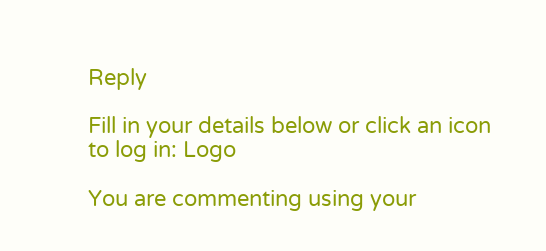Reply

Fill in your details below or click an icon to log in: Logo

You are commenting using your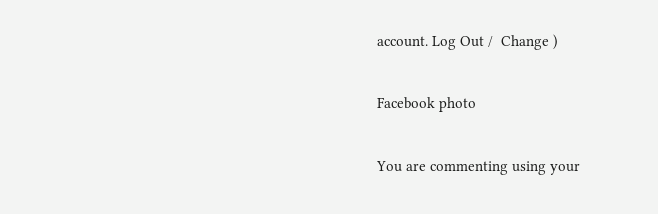account. Log Out /  Change )

Facebook photo

You are commenting using your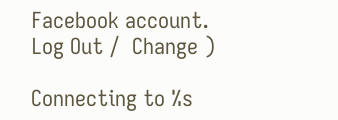Facebook account. Log Out /  Change )

Connecting to %s